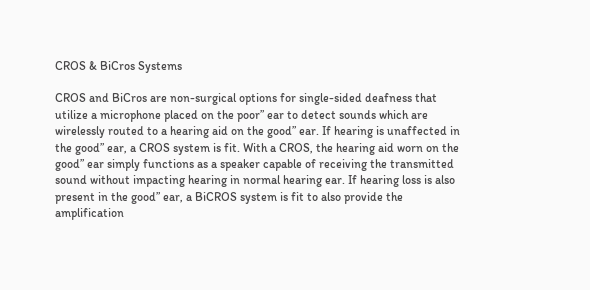CROS & BiCros Systems

CROS and BiCros are non-surgical options for single-sided deafness that utilize a microphone placed on the poor” ear to detect sounds which are wirelessly routed to a hearing aid on the good” ear. If hearing is unaffected in the good” ear, a CROS system is fit. With a CROS, the hearing aid worn on the good” ear simply functions as a speaker capable of receiving the transmitted sound without impacting hearing in normal hearing ear. If hearing loss is also present in the good” ear, a BiCROS system is fit to also provide the amplification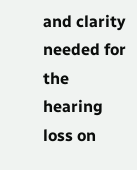and clarity needed for the hearing loss on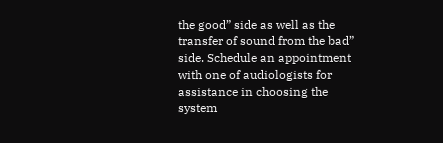the good” side as well as the transfer of sound from the bad” side. Schedule an appointment with one of audiologists for assistance in choosing the system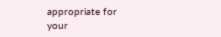appropriate for your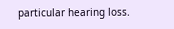particular hearing loss.